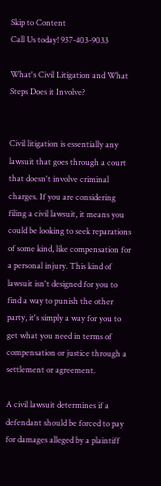Skip to Content
Call Us today! 937-403-9033

What's Civil Litigation and What Steps Does it Involve?


Civil litigation is essentially any lawsuit that goes through a court that doesn't involve criminal charges. If you are considering filing a civil lawsuit, it means you could be looking to seek reparations of some kind, like compensation for a personal injury. This kind of lawsuit isn't designed for you to find a way to punish the other party, it's simply a way for you to get what you need in terms of compensation or justice through a settlement or agreement.

A civil lawsuit determines if a defendant should be forced to pay for damages alleged by a plaintiff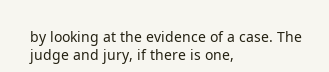by looking at the evidence of a case. The judge and jury, if there is one,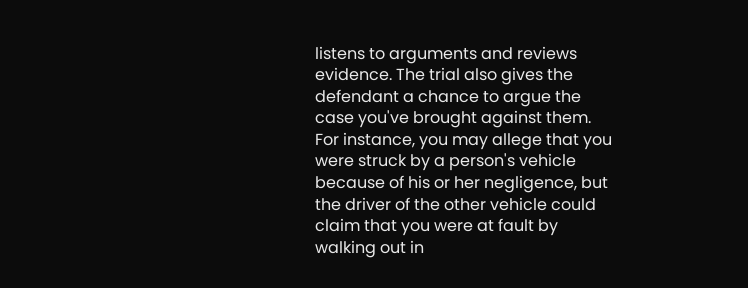listens to arguments and reviews evidence. The trial also gives the defendant a chance to argue the case you've brought against them. For instance, you may allege that you were struck by a person's vehicle because of his or her negligence, but the driver of the other vehicle could claim that you were at fault by walking out in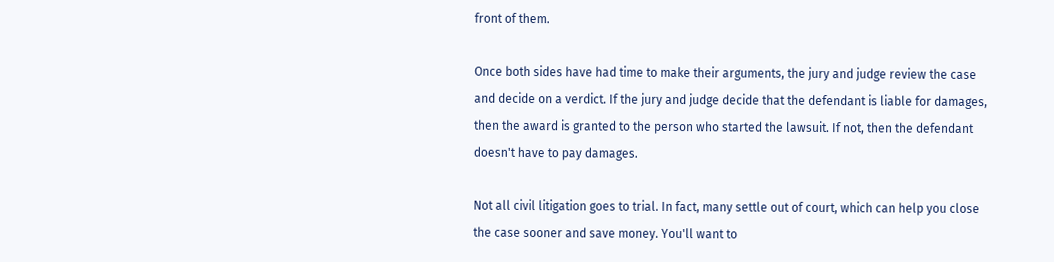front of them.

Once both sides have had time to make their arguments, the jury and judge review the case and decide on a verdict. If the jury and judge decide that the defendant is liable for damages, then the award is granted to the person who started the lawsuit. If not, then the defendant doesn't have to pay damages.

Not all civil litigation goes to trial. In fact, many settle out of court, which can help you close the case sooner and save money. You'll want to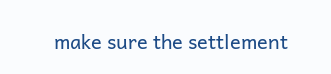make sure the settlement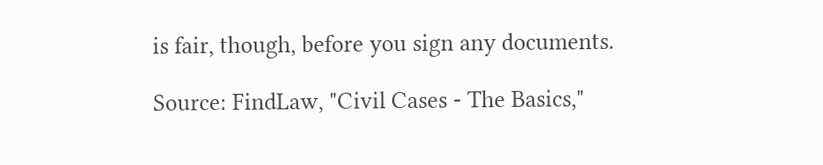is fair, though, before you sign any documents.

Source: FindLaw, "Civil Cases - The Basics,"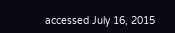accessed July 16, 2015